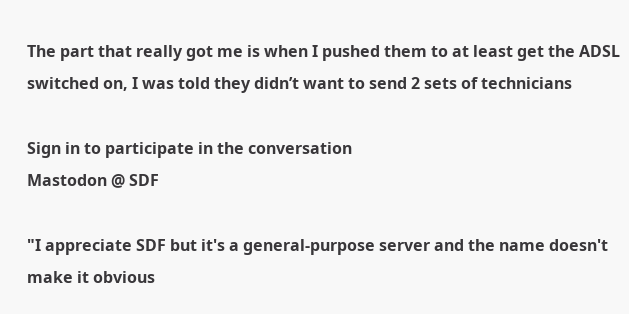The part that really got me is when I pushed them to at least get the ADSL switched on, I was told they didn’t want to send 2 sets of technicians

Sign in to participate in the conversation
Mastodon @ SDF

"I appreciate SDF but it's a general-purpose server and the name doesn't make it obvious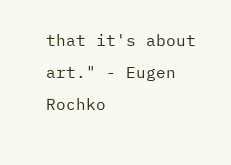that it's about art." - Eugen Rochko